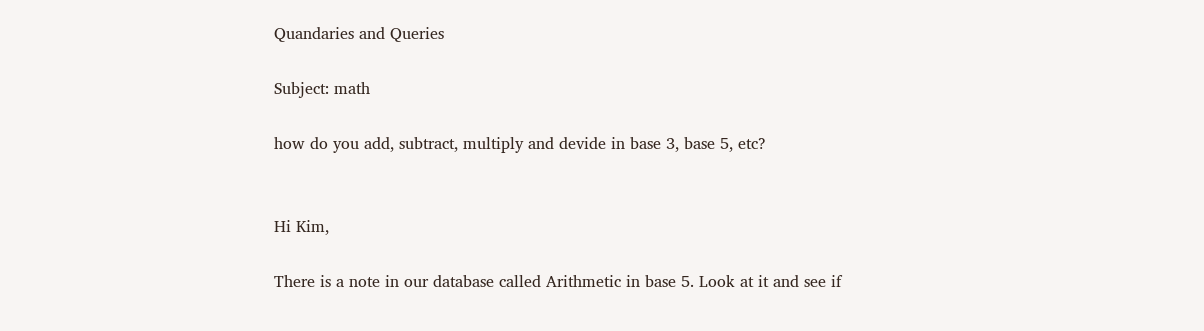Quandaries and Queries

Subject: math

how do you add, subtract, multiply and devide in base 3, base 5, etc?


Hi Kim,

There is a note in our database called Arithmetic in base 5. Look at it and see if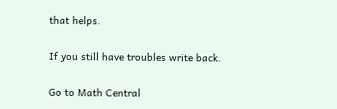that helps.

If you still have troubles write back.

Go to Math Central